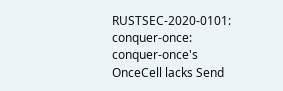RUSTSEC-2020-0101: conquer-once: conquer-once's OnceCell lacks Send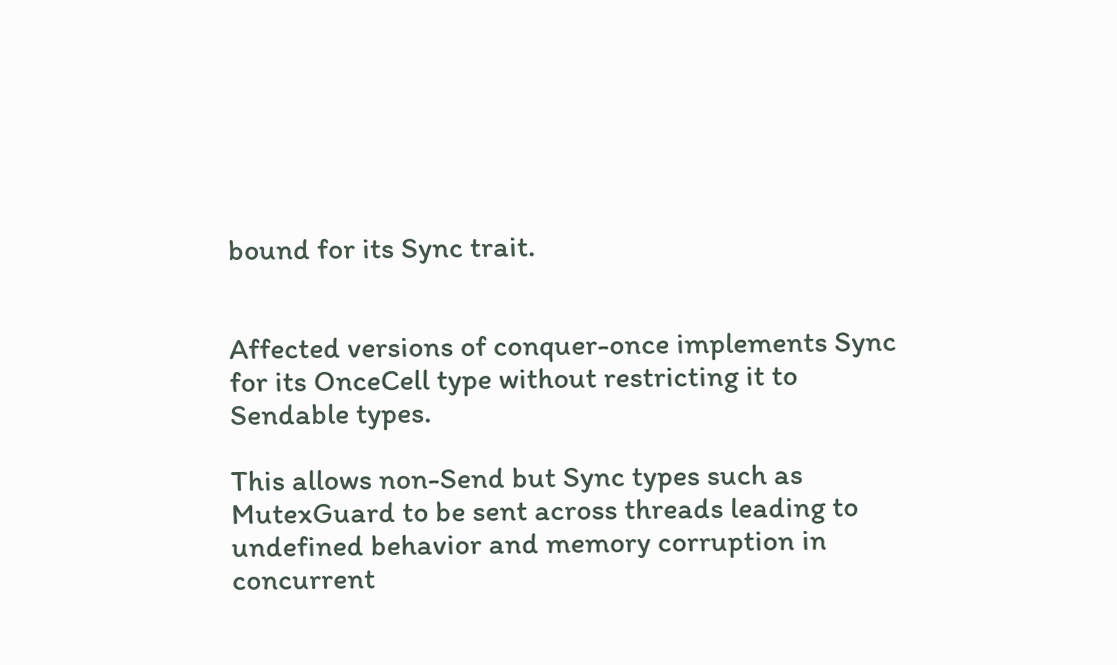bound for its Sync trait.


Affected versions of conquer-once implements Sync for its OnceCell type without restricting it to Sendable types.

This allows non-Send but Sync types such as MutexGuard to be sent across threads leading to undefined behavior and memory corruption in concurrent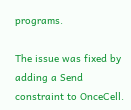programs.

The issue was fixed by adding a Send constraint to OnceCell.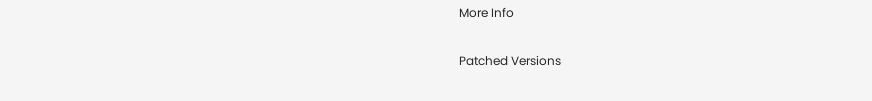More Info

Patched Versions